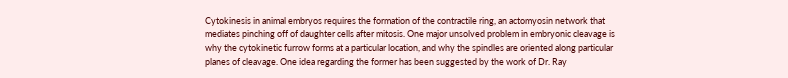Cytokinesis in animal embryos requires the formation of the contractile ring, an actomyosin network that mediates pinching off of daughter cells after mitosis. One major unsolved problem in embryonic cleavage is why the cytokinetic furrow forms at a particular location, and why the spindles are oriented along particular planes of cleavage. One idea regarding the former has been suggested by the work of Dr. Ray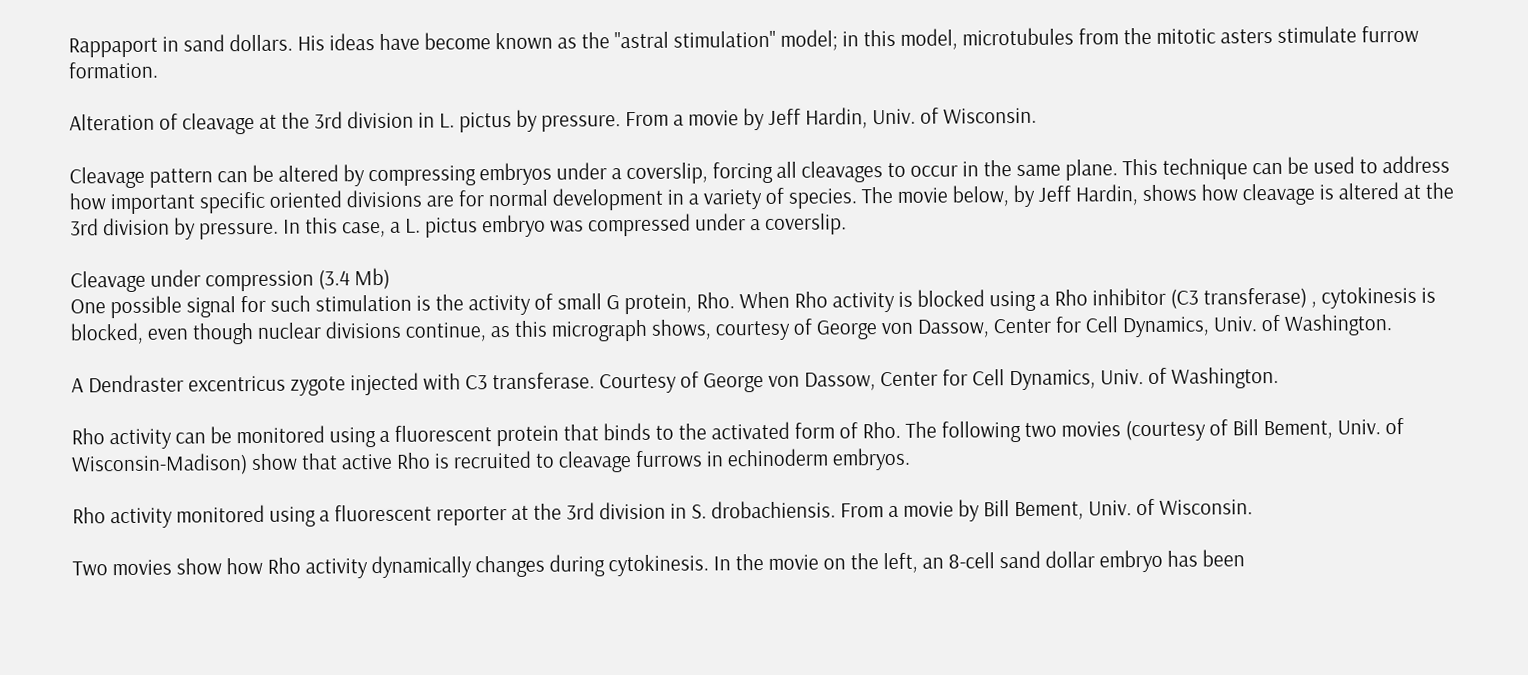Rappaport in sand dollars. His ideas have become known as the "astral stimulation" model; in this model, microtubules from the mitotic asters stimulate furrow formation.

Alteration of cleavage at the 3rd division in L. pictus by pressure. From a movie by Jeff Hardin, Univ. of Wisconsin.

Cleavage pattern can be altered by compressing embryos under a coverslip, forcing all cleavages to occur in the same plane. This technique can be used to address how important specific oriented divisions are for normal development in a variety of species. The movie below, by Jeff Hardin, shows how cleavage is altered at the 3rd division by pressure. In this case, a L. pictus embryo was compressed under a coverslip.

Cleavage under compression (3.4 Mb)
One possible signal for such stimulation is the activity of small G protein, Rho. When Rho activity is blocked using a Rho inhibitor (C3 transferase) , cytokinesis is blocked, even though nuclear divisions continue, as this micrograph shows, courtesy of George von Dassow, Center for Cell Dynamics, Univ. of Washington.

A Dendraster excentricus zygote injected with C3 transferase. Courtesy of George von Dassow, Center for Cell Dynamics, Univ. of Washington.

Rho activity can be monitored using a fluorescent protein that binds to the activated form of Rho. The following two movies (courtesy of Bill Bement, Univ. of Wisconsin-Madison) show that active Rho is recruited to cleavage furrows in echinoderm embryos.

Rho activity monitored using a fluorescent reporter at the 3rd division in S. drobachiensis. From a movie by Bill Bement, Univ. of Wisconsin.

Two movies show how Rho activity dynamically changes during cytokinesis. In the movie on the left, an 8-cell sand dollar embryo has been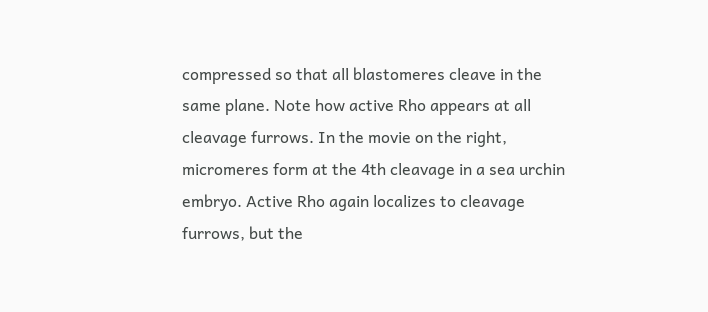compressed so that all blastomeres cleave in the same plane. Note how active Rho appears at all cleavage furrows. In the movie on the right, micromeres form at the 4th cleavage in a sea urchin embryo. Active Rho again localizes to cleavage furrows, but the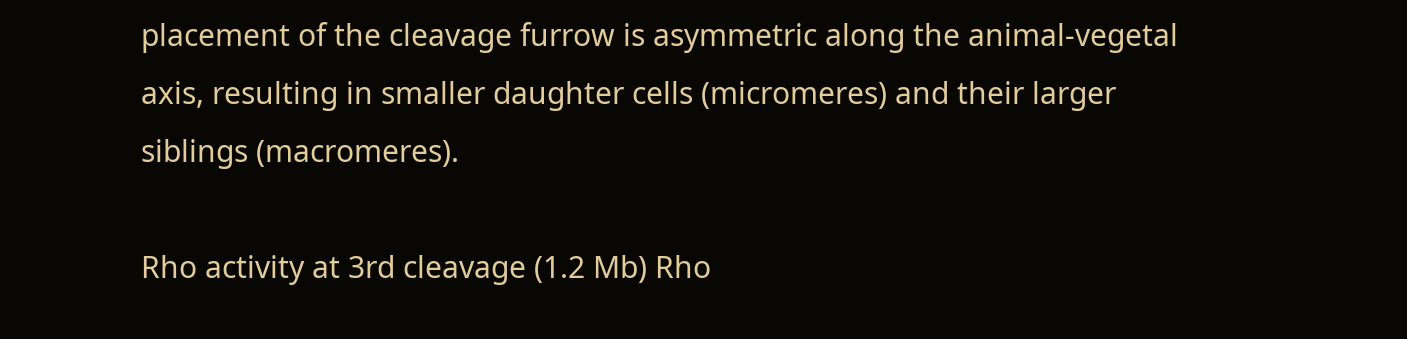placement of the cleavage furrow is asymmetric along the animal-vegetal axis, resulting in smaller daughter cells (micromeres) and their larger siblings (macromeres).

Rho activity at 3rd cleavage (1.2 Mb) Rho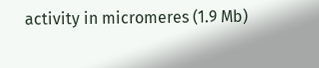activity in micromeres (1.9 Mb)